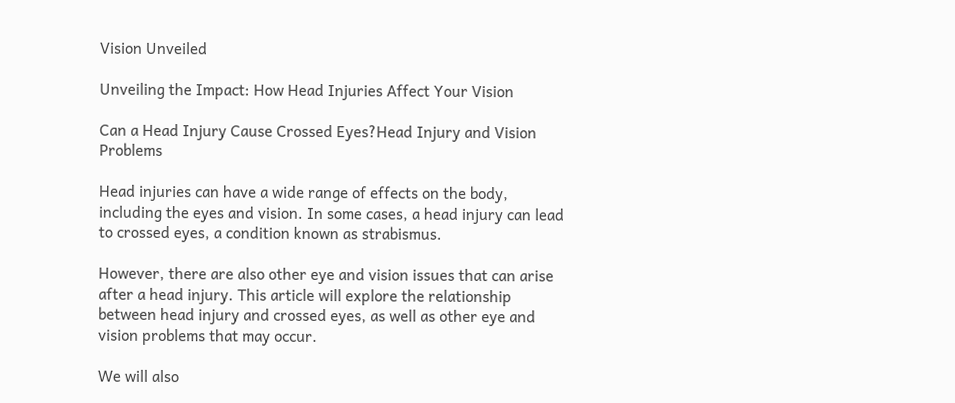Vision Unveiled

Unveiling the Impact: How Head Injuries Affect Your Vision

Can a Head Injury Cause Crossed Eyes?Head Injury and Vision Problems

Head injuries can have a wide range of effects on the body, including the eyes and vision. In some cases, a head injury can lead to crossed eyes, a condition known as strabismus.

However, there are also other eye and vision issues that can arise after a head injury. This article will explore the relationship between head injury and crossed eyes, as well as other eye and vision problems that may occur.

We will also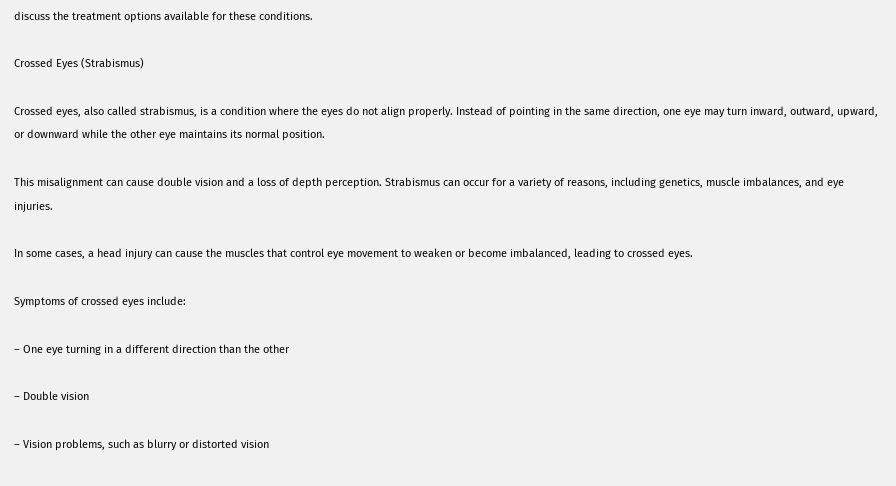discuss the treatment options available for these conditions.

Crossed Eyes (Strabismus)

Crossed eyes, also called strabismus, is a condition where the eyes do not align properly. Instead of pointing in the same direction, one eye may turn inward, outward, upward, or downward while the other eye maintains its normal position.

This misalignment can cause double vision and a loss of depth perception. Strabismus can occur for a variety of reasons, including genetics, muscle imbalances, and eye injuries.

In some cases, a head injury can cause the muscles that control eye movement to weaken or become imbalanced, leading to crossed eyes.

Symptoms of crossed eyes include:

– One eye turning in a different direction than the other

– Double vision

– Vision problems, such as blurry or distorted vision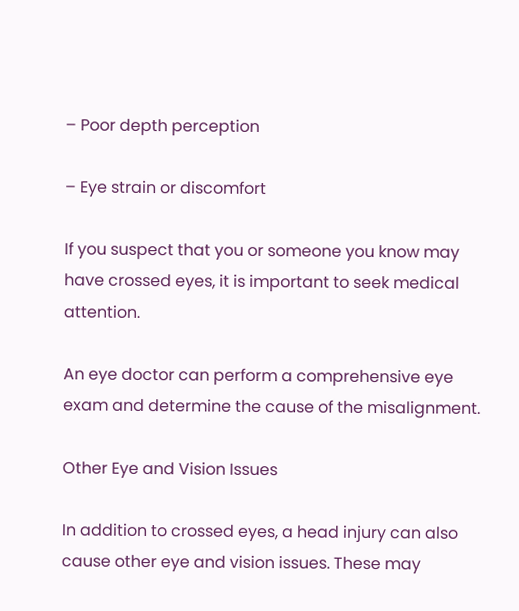– Poor depth perception

– Eye strain or discomfort

If you suspect that you or someone you know may have crossed eyes, it is important to seek medical attention.

An eye doctor can perform a comprehensive eye exam and determine the cause of the misalignment.

Other Eye and Vision Issues

In addition to crossed eyes, a head injury can also cause other eye and vision issues. These may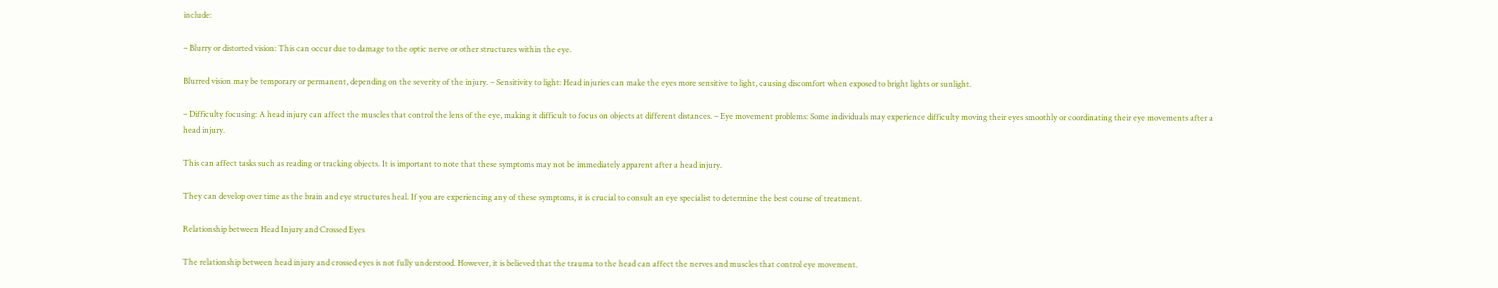include:

– Blurry or distorted vision: This can occur due to damage to the optic nerve or other structures within the eye.

Blurred vision may be temporary or permanent, depending on the severity of the injury. – Sensitivity to light: Head injuries can make the eyes more sensitive to light, causing discomfort when exposed to bright lights or sunlight.

– Difficulty focusing: A head injury can affect the muscles that control the lens of the eye, making it difficult to focus on objects at different distances. – Eye movement problems: Some individuals may experience difficulty moving their eyes smoothly or coordinating their eye movements after a head injury.

This can affect tasks such as reading or tracking objects. It is important to note that these symptoms may not be immediately apparent after a head injury.

They can develop over time as the brain and eye structures heal. If you are experiencing any of these symptoms, it is crucial to consult an eye specialist to determine the best course of treatment.

Relationship between Head Injury and Crossed Eyes

The relationship between head injury and crossed eyes is not fully understood. However, it is believed that the trauma to the head can affect the nerves and muscles that control eye movement.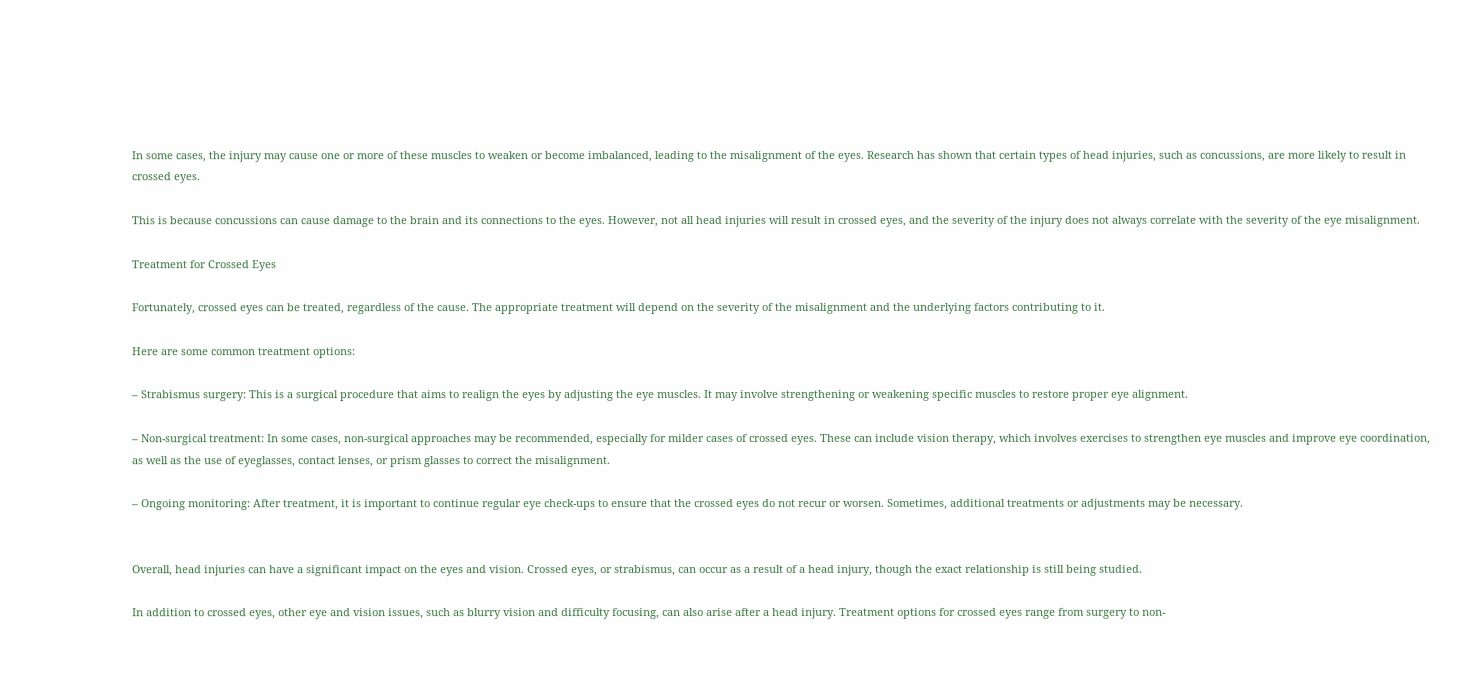In some cases, the injury may cause one or more of these muscles to weaken or become imbalanced, leading to the misalignment of the eyes. Research has shown that certain types of head injuries, such as concussions, are more likely to result in crossed eyes.

This is because concussions can cause damage to the brain and its connections to the eyes. However, not all head injuries will result in crossed eyes, and the severity of the injury does not always correlate with the severity of the eye misalignment.

Treatment for Crossed Eyes

Fortunately, crossed eyes can be treated, regardless of the cause. The appropriate treatment will depend on the severity of the misalignment and the underlying factors contributing to it.

Here are some common treatment options:

– Strabismus surgery: This is a surgical procedure that aims to realign the eyes by adjusting the eye muscles. It may involve strengthening or weakening specific muscles to restore proper eye alignment.

– Non-surgical treatment: In some cases, non-surgical approaches may be recommended, especially for milder cases of crossed eyes. These can include vision therapy, which involves exercises to strengthen eye muscles and improve eye coordination, as well as the use of eyeglasses, contact lenses, or prism glasses to correct the misalignment.

– Ongoing monitoring: After treatment, it is important to continue regular eye check-ups to ensure that the crossed eyes do not recur or worsen. Sometimes, additional treatments or adjustments may be necessary.


Overall, head injuries can have a significant impact on the eyes and vision. Crossed eyes, or strabismus, can occur as a result of a head injury, though the exact relationship is still being studied.

In addition to crossed eyes, other eye and vision issues, such as blurry vision and difficulty focusing, can also arise after a head injury. Treatment options for crossed eyes range from surgery to non-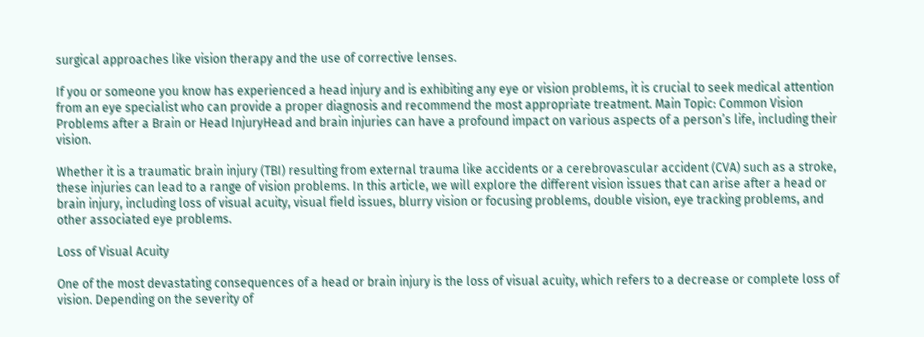surgical approaches like vision therapy and the use of corrective lenses.

If you or someone you know has experienced a head injury and is exhibiting any eye or vision problems, it is crucial to seek medical attention from an eye specialist who can provide a proper diagnosis and recommend the most appropriate treatment. Main Topic: Common Vision Problems after a Brain or Head InjuryHead and brain injuries can have a profound impact on various aspects of a person’s life, including their vision.

Whether it is a traumatic brain injury (TBI) resulting from external trauma like accidents or a cerebrovascular accident (CVA) such as a stroke, these injuries can lead to a range of vision problems. In this article, we will explore the different vision issues that can arise after a head or brain injury, including loss of visual acuity, visual field issues, blurry vision or focusing problems, double vision, eye tracking problems, and other associated eye problems.

Loss of Visual Acuity

One of the most devastating consequences of a head or brain injury is the loss of visual acuity, which refers to a decrease or complete loss of vision. Depending on the severity of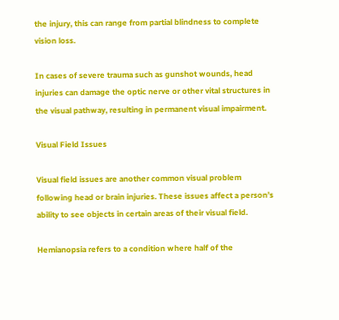the injury, this can range from partial blindness to complete vision loss.

In cases of severe trauma such as gunshot wounds, head injuries can damage the optic nerve or other vital structures in the visual pathway, resulting in permanent visual impairment.

Visual Field Issues

Visual field issues are another common visual problem following head or brain injuries. These issues affect a person’s ability to see objects in certain areas of their visual field.

Hemianopsia refers to a condition where half of the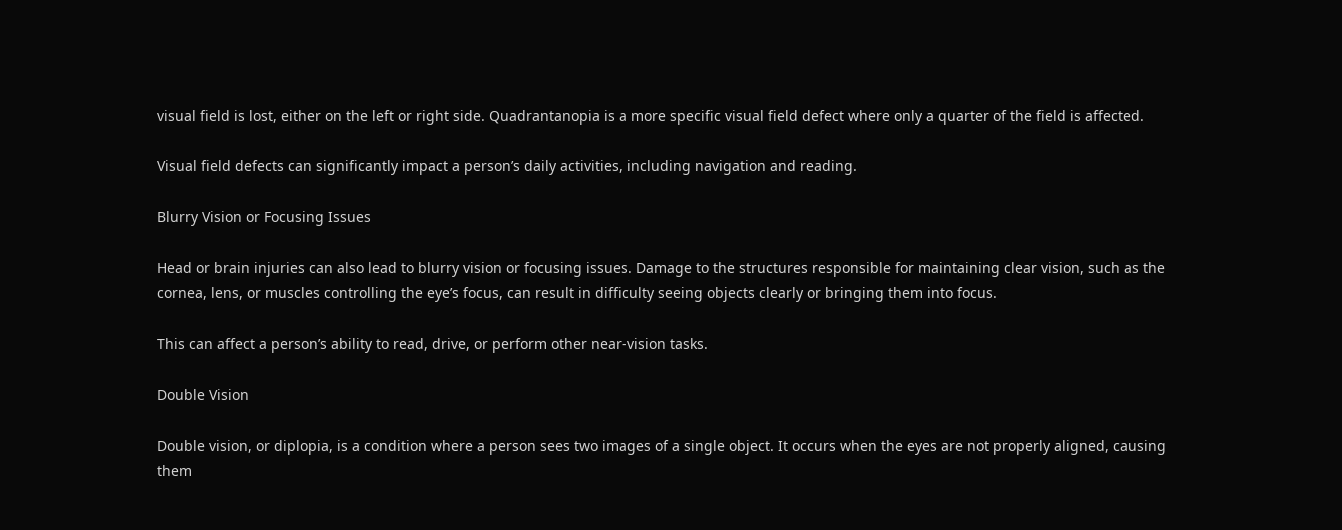visual field is lost, either on the left or right side. Quadrantanopia is a more specific visual field defect where only a quarter of the field is affected.

Visual field defects can significantly impact a person’s daily activities, including navigation and reading.

Blurry Vision or Focusing Issues

Head or brain injuries can also lead to blurry vision or focusing issues. Damage to the structures responsible for maintaining clear vision, such as the cornea, lens, or muscles controlling the eye’s focus, can result in difficulty seeing objects clearly or bringing them into focus.

This can affect a person’s ability to read, drive, or perform other near-vision tasks.

Double Vision

Double vision, or diplopia, is a condition where a person sees two images of a single object. It occurs when the eyes are not properly aligned, causing them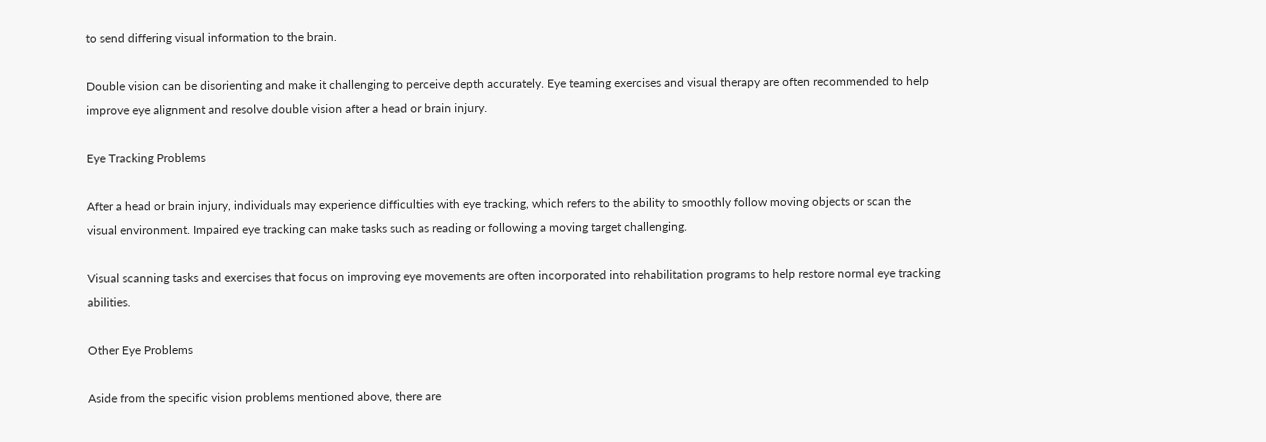to send differing visual information to the brain.

Double vision can be disorienting and make it challenging to perceive depth accurately. Eye teaming exercises and visual therapy are often recommended to help improve eye alignment and resolve double vision after a head or brain injury.

Eye Tracking Problems

After a head or brain injury, individuals may experience difficulties with eye tracking, which refers to the ability to smoothly follow moving objects or scan the visual environment. Impaired eye tracking can make tasks such as reading or following a moving target challenging.

Visual scanning tasks and exercises that focus on improving eye movements are often incorporated into rehabilitation programs to help restore normal eye tracking abilities.

Other Eye Problems

Aside from the specific vision problems mentioned above, there are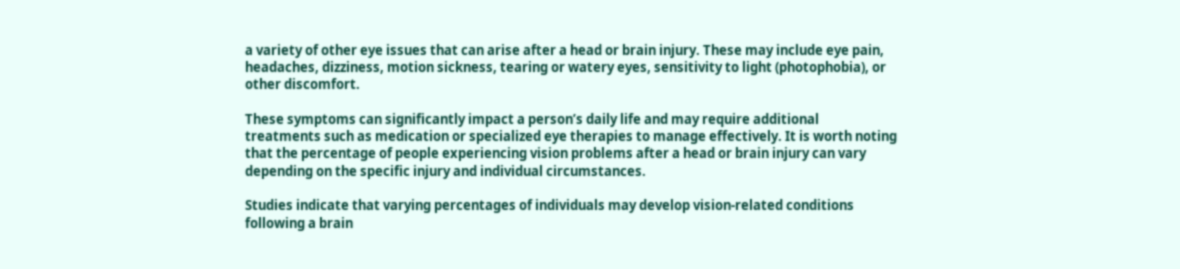a variety of other eye issues that can arise after a head or brain injury. These may include eye pain, headaches, dizziness, motion sickness, tearing or watery eyes, sensitivity to light (photophobia), or other discomfort.

These symptoms can significantly impact a person’s daily life and may require additional treatments such as medication or specialized eye therapies to manage effectively. It is worth noting that the percentage of people experiencing vision problems after a head or brain injury can vary depending on the specific injury and individual circumstances.

Studies indicate that varying percentages of individuals may develop vision-related conditions following a brain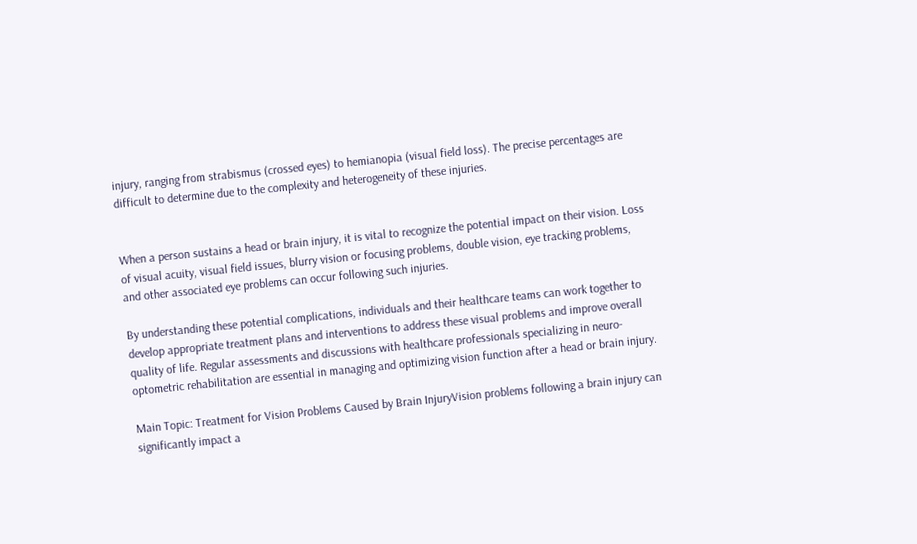injury, ranging from strabismus (crossed eyes) to hemianopia (visual field loss). The precise percentages are difficult to determine due to the complexity and heterogeneity of these injuries.


When a person sustains a head or brain injury, it is vital to recognize the potential impact on their vision. Loss of visual acuity, visual field issues, blurry vision or focusing problems, double vision, eye tracking problems, and other associated eye problems can occur following such injuries.

By understanding these potential complications, individuals and their healthcare teams can work together to develop appropriate treatment plans and interventions to address these visual problems and improve overall quality of life. Regular assessments and discussions with healthcare professionals specializing in neuro-optometric rehabilitation are essential in managing and optimizing vision function after a head or brain injury.

Main Topic: Treatment for Vision Problems Caused by Brain InjuryVision problems following a brain injury can significantly impact a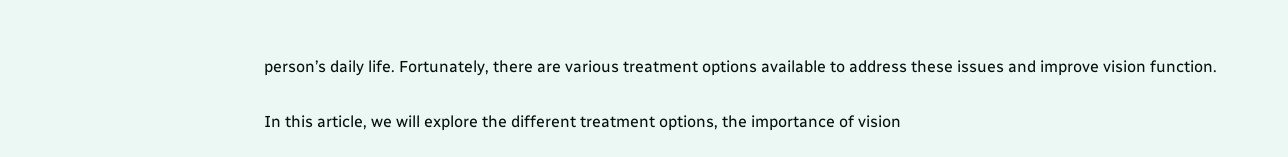person’s daily life. Fortunately, there are various treatment options available to address these issues and improve vision function.

In this article, we will explore the different treatment options, the importance of vision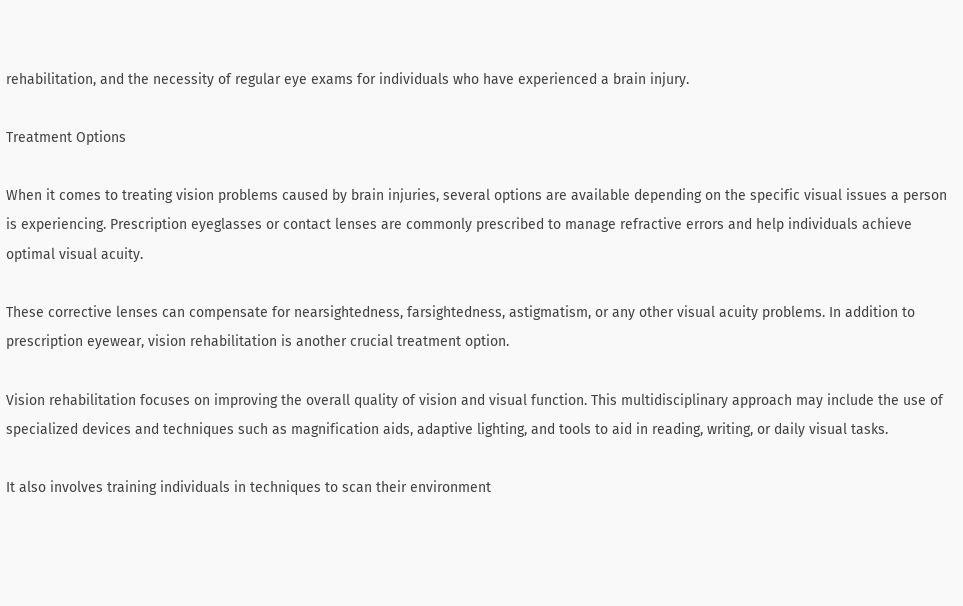rehabilitation, and the necessity of regular eye exams for individuals who have experienced a brain injury.

Treatment Options

When it comes to treating vision problems caused by brain injuries, several options are available depending on the specific visual issues a person is experiencing. Prescription eyeglasses or contact lenses are commonly prescribed to manage refractive errors and help individuals achieve optimal visual acuity.

These corrective lenses can compensate for nearsightedness, farsightedness, astigmatism, or any other visual acuity problems. In addition to prescription eyewear, vision rehabilitation is another crucial treatment option.

Vision rehabilitation focuses on improving the overall quality of vision and visual function. This multidisciplinary approach may include the use of specialized devices and techniques such as magnification aids, adaptive lighting, and tools to aid in reading, writing, or daily visual tasks.

It also involves training individuals in techniques to scan their environment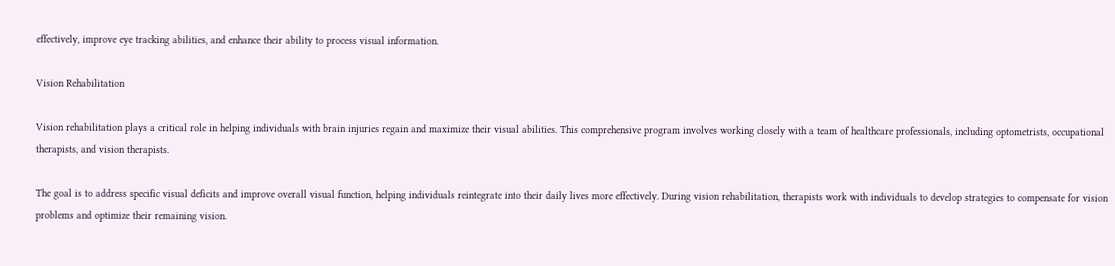effectively, improve eye tracking abilities, and enhance their ability to process visual information.

Vision Rehabilitation

Vision rehabilitation plays a critical role in helping individuals with brain injuries regain and maximize their visual abilities. This comprehensive program involves working closely with a team of healthcare professionals, including optometrists, occupational therapists, and vision therapists.

The goal is to address specific visual deficits and improve overall visual function, helping individuals reintegrate into their daily lives more effectively. During vision rehabilitation, therapists work with individuals to develop strategies to compensate for vision problems and optimize their remaining vision.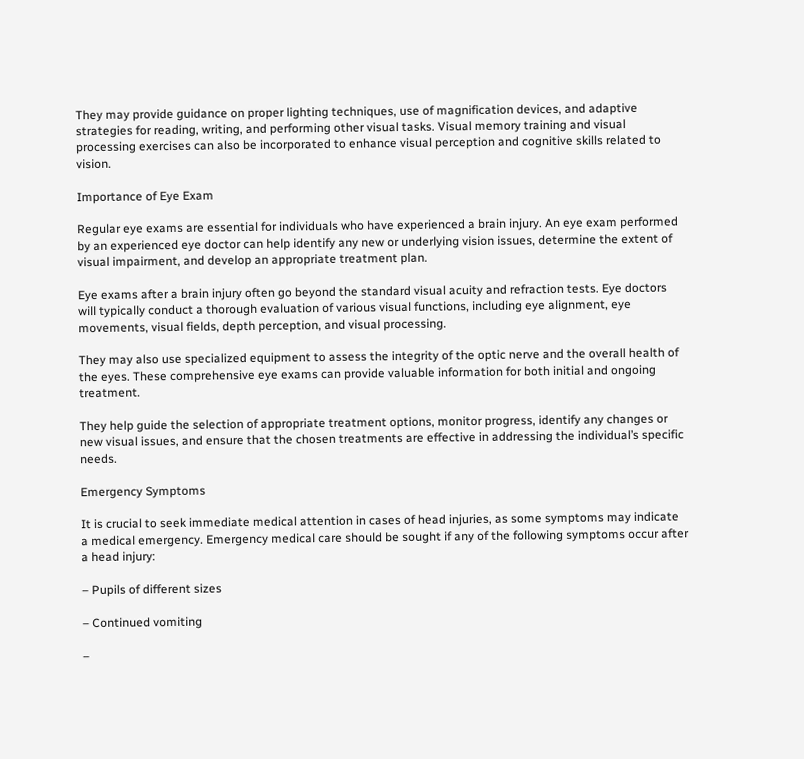They may provide guidance on proper lighting techniques, use of magnification devices, and adaptive strategies for reading, writing, and performing other visual tasks. Visual memory training and visual processing exercises can also be incorporated to enhance visual perception and cognitive skills related to vision.

Importance of Eye Exam

Regular eye exams are essential for individuals who have experienced a brain injury. An eye exam performed by an experienced eye doctor can help identify any new or underlying vision issues, determine the extent of visual impairment, and develop an appropriate treatment plan.

Eye exams after a brain injury often go beyond the standard visual acuity and refraction tests. Eye doctors will typically conduct a thorough evaluation of various visual functions, including eye alignment, eye movements, visual fields, depth perception, and visual processing.

They may also use specialized equipment to assess the integrity of the optic nerve and the overall health of the eyes. These comprehensive eye exams can provide valuable information for both initial and ongoing treatment.

They help guide the selection of appropriate treatment options, monitor progress, identify any changes or new visual issues, and ensure that the chosen treatments are effective in addressing the individual’s specific needs.

Emergency Symptoms

It is crucial to seek immediate medical attention in cases of head injuries, as some symptoms may indicate a medical emergency. Emergency medical care should be sought if any of the following symptoms occur after a head injury:

– Pupils of different sizes

– Continued vomiting

–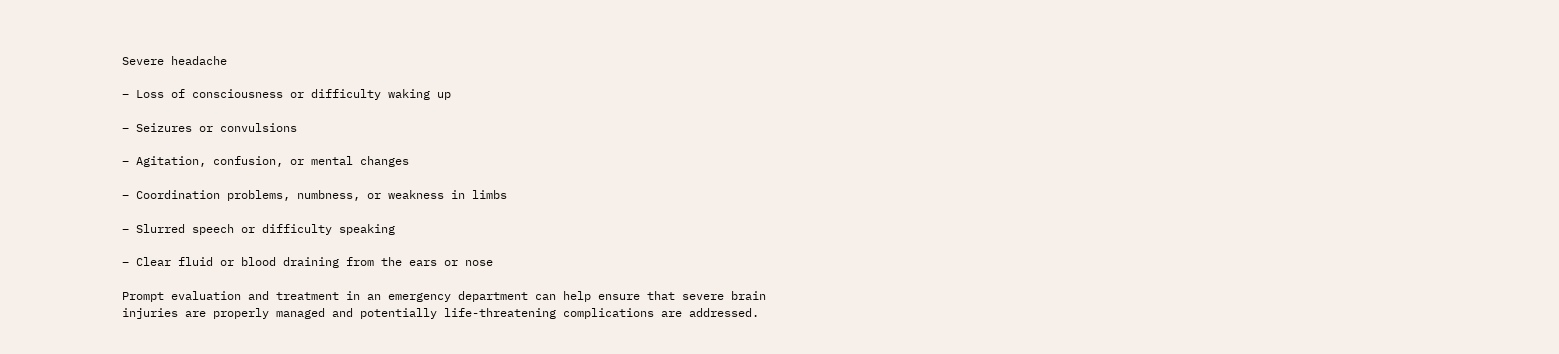Severe headache

– Loss of consciousness or difficulty waking up

– Seizures or convulsions

– Agitation, confusion, or mental changes

– Coordination problems, numbness, or weakness in limbs

– Slurred speech or difficulty speaking

– Clear fluid or blood draining from the ears or nose

Prompt evaluation and treatment in an emergency department can help ensure that severe brain injuries are properly managed and potentially life-threatening complications are addressed.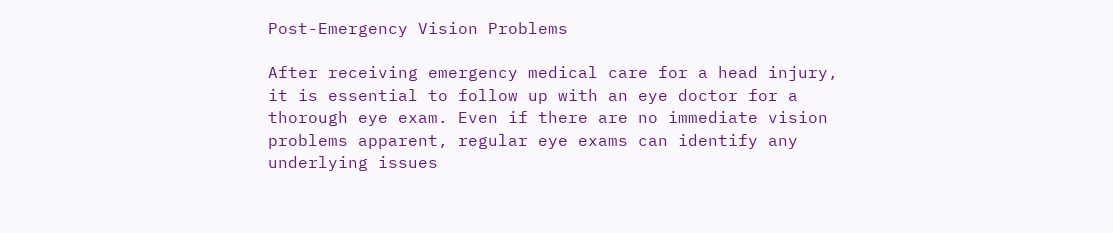Post-Emergency Vision Problems

After receiving emergency medical care for a head injury, it is essential to follow up with an eye doctor for a thorough eye exam. Even if there are no immediate vision problems apparent, regular eye exams can identify any underlying issues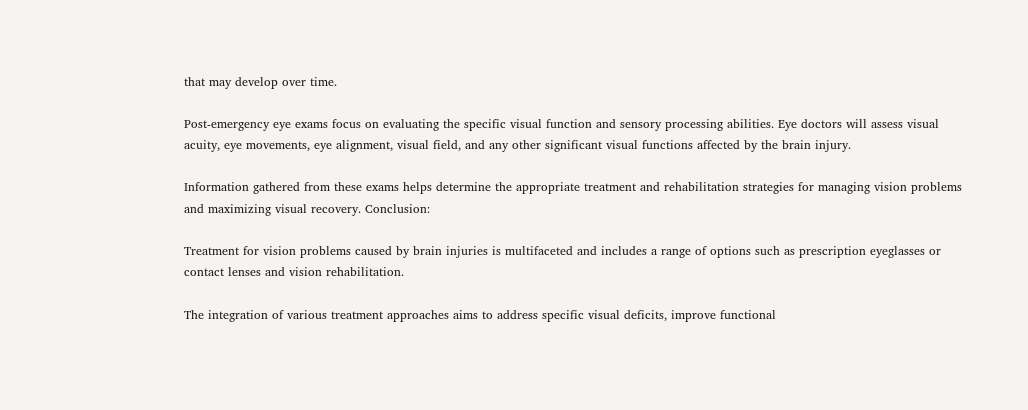that may develop over time.

Post-emergency eye exams focus on evaluating the specific visual function and sensory processing abilities. Eye doctors will assess visual acuity, eye movements, eye alignment, visual field, and any other significant visual functions affected by the brain injury.

Information gathered from these exams helps determine the appropriate treatment and rehabilitation strategies for managing vision problems and maximizing visual recovery. Conclusion:

Treatment for vision problems caused by brain injuries is multifaceted and includes a range of options such as prescription eyeglasses or contact lenses and vision rehabilitation.

The integration of various treatment approaches aims to address specific visual deficits, improve functional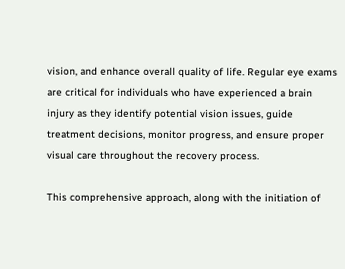vision, and enhance overall quality of life. Regular eye exams are critical for individuals who have experienced a brain injury as they identify potential vision issues, guide treatment decisions, monitor progress, and ensure proper visual care throughout the recovery process.

This comprehensive approach, along with the initiation of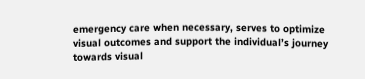emergency care when necessary, serves to optimize visual outcomes and support the individual’s journey towards visual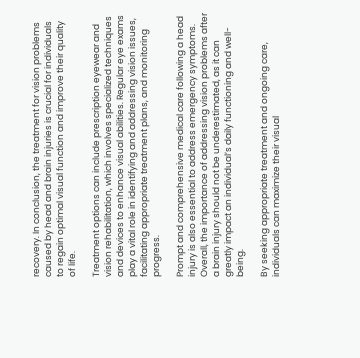recovery. In conclusion, the treatment for vision problems caused by head and brain injuries is crucial for individuals to regain optimal visual function and improve their quality of life.

Treatment options can include prescription eyewear and vision rehabilitation, which involves specialized techniques and devices to enhance visual abilities. Regular eye exams play a vital role in identifying and addressing vision issues, facilitating appropriate treatment plans, and monitoring progress.

Prompt and comprehensive medical care following a head injury is also essential to address emergency symptoms. Overall, the importance of addressing vision problems after a brain injury should not be underestimated, as it can greatly impact an individual’s daily functioning and well-being.

By seeking appropriate treatment and ongoing care, individuals can maximize their visual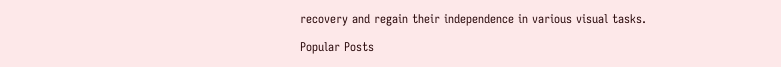recovery and regain their independence in various visual tasks.

Popular Posts